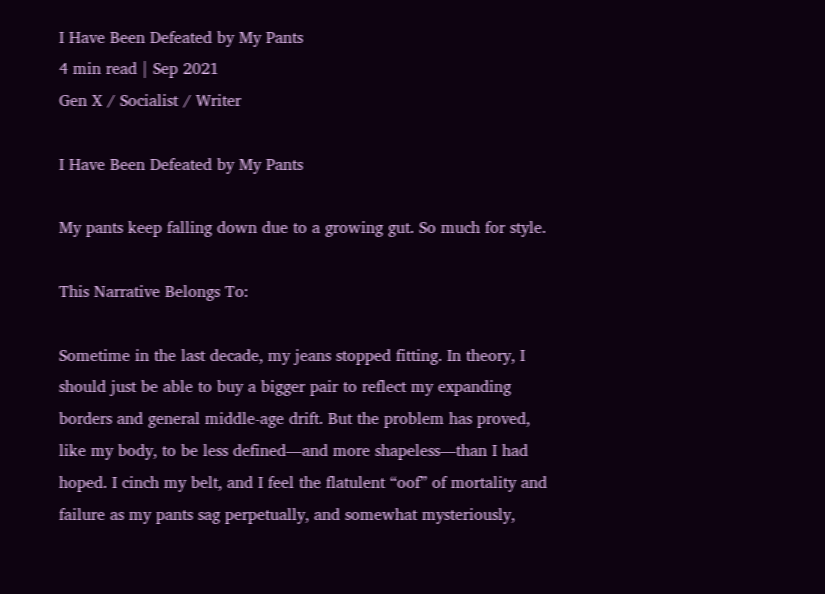I Have Been Defeated by My Pants
4 min read | Sep 2021
Gen X / Socialist / Writer

I Have Been Defeated by My Pants

My pants keep falling down due to a growing gut. So much for style.

This Narrative Belongs To:

Sometime in the last decade, my jeans stopped fitting. In theory, I should just be able to buy a bigger pair to reflect my expanding borders and general middle-age drift. But the problem has proved, like my body, to be less defined—and more shapeless—than I had hoped. I cinch my belt, and I feel the flatulent “oof” of mortality and failure as my pants sag perpetually, and somewhat mysteriously,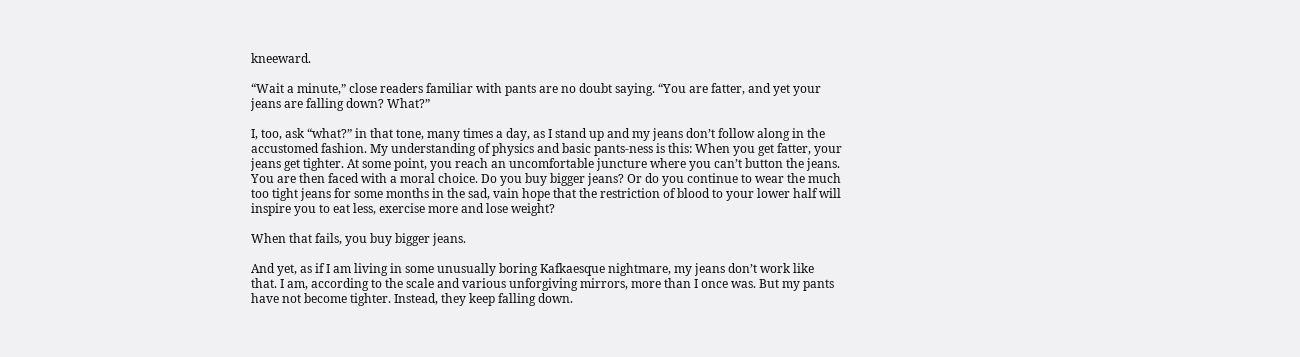kneeward.

“Wait a minute,” close readers familiar with pants are no doubt saying. “You are fatter, and yet your jeans are falling down? What?”

I, too, ask “what?” in that tone, many times a day, as I stand up and my jeans don’t follow along in the accustomed fashion. My understanding of physics and basic pants-ness is this: When you get fatter, your jeans get tighter. At some point, you reach an uncomfortable juncture where you can’t button the jeans. You are then faced with a moral choice. Do you buy bigger jeans? Or do you continue to wear the much too tight jeans for some months in the sad, vain hope that the restriction of blood to your lower half will inspire you to eat less, exercise more and lose weight?

When that fails, you buy bigger jeans.

And yet, as if I am living in some unusually boring Kafkaesque nightmare, my jeans don’t work like that. I am, according to the scale and various unforgiving mirrors, more than I once was. But my pants have not become tighter. Instead, they keep falling down.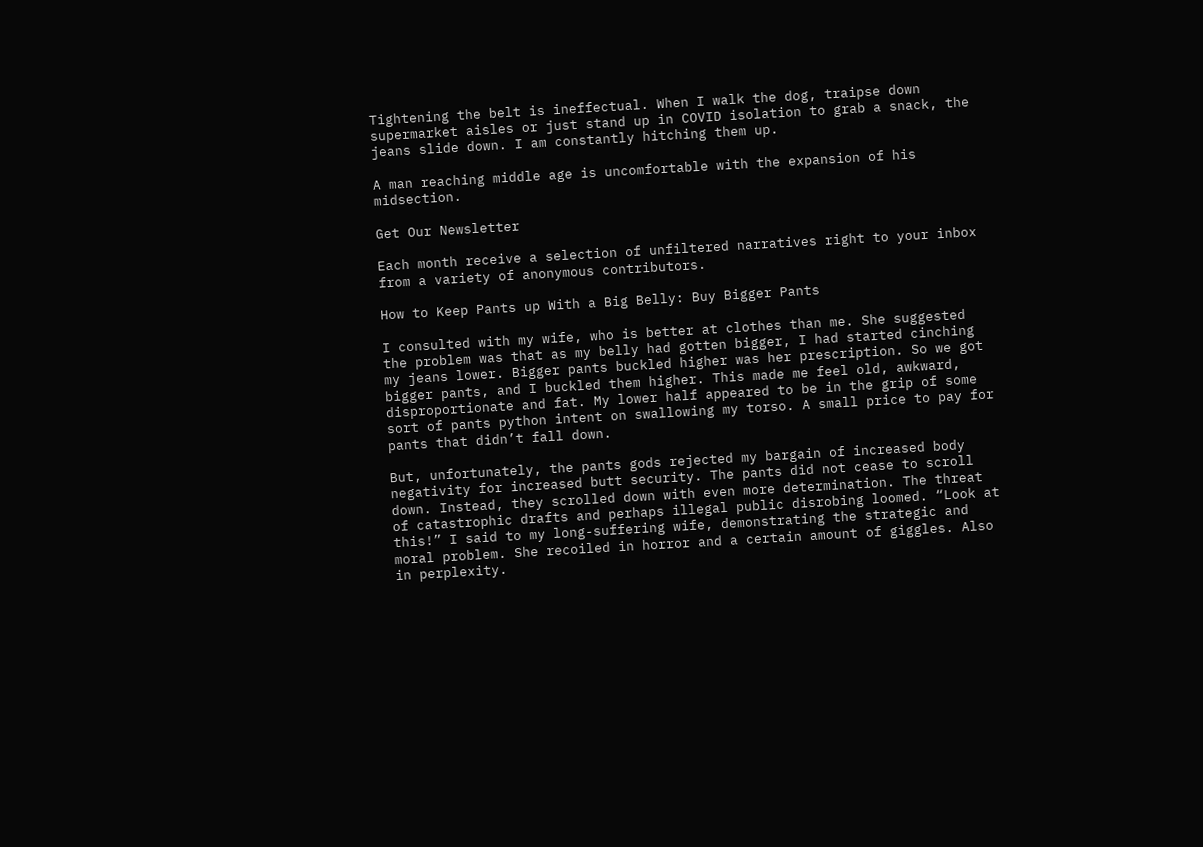Tightening the belt is ineffectual. When I walk the dog, traipse down supermarket aisles or just stand up in COVID isolation to grab a snack, the jeans slide down. I am constantly hitching them up.

A man reaching middle age is uncomfortable with the expansion of his midsection.

Get Our Newsletter

Each month receive a selection of unfiltered narratives right to your inbox from a variety of anonymous contributors.

How to Keep Pants up With a Big Belly: Buy Bigger Pants

I consulted with my wife, who is better at clothes than me. She suggested the problem was that as my belly had gotten bigger, I had started cinching my jeans lower. Bigger pants buckled higher was her prescription. So we got bigger pants, and I buckled them higher. This made me feel old, awkward, disproportionate and fat. My lower half appeared to be in the grip of some sort of pants python intent on swallowing my torso. A small price to pay for pants that didn’t fall down.

But, unfortunately, the pants gods rejected my bargain of increased body negativity for increased butt security. The pants did not cease to scroll down. Instead, they scrolled down with even more determination. The threat of catastrophic drafts and perhaps illegal public disrobing loomed. “Look at this!” I said to my long-suffering wife, demonstrating the strategic and moral problem. She recoiled in horror and a certain amount of giggles. Also in perplexity.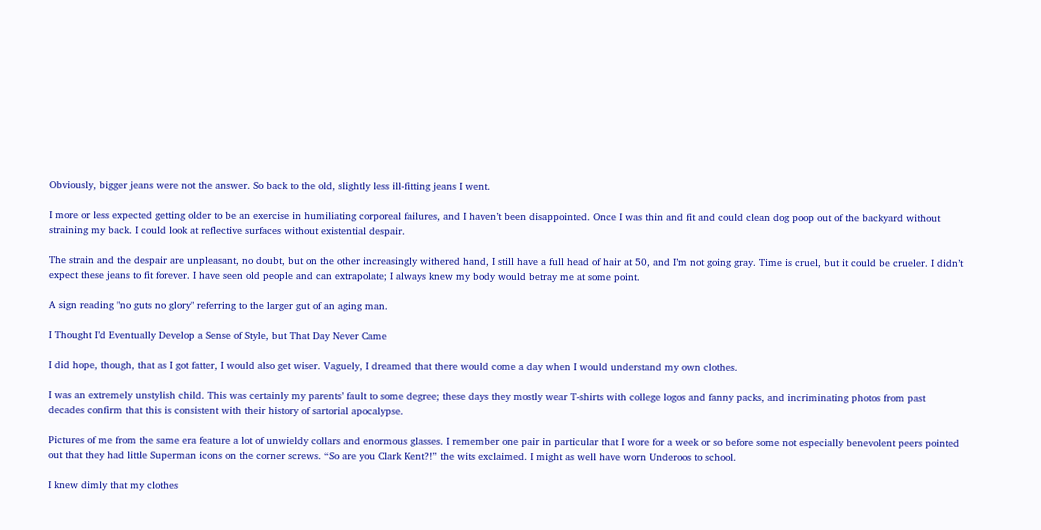Obviously, bigger jeans were not the answer. So back to the old, slightly less ill-fitting jeans I went.

I more or less expected getting older to be an exercise in humiliating corporeal failures, and I haven’t been disappointed. Once I was thin and fit and could clean dog poop out of the backyard without straining my back. I could look at reflective surfaces without existential despair.

The strain and the despair are unpleasant, no doubt, but on the other increasingly withered hand, I still have a full head of hair at 50, and I’m not going gray. Time is cruel, but it could be crueler. I didn’t expect these jeans to fit forever. I have seen old people and can extrapolate; I always knew my body would betray me at some point.

A sign reading "no guts no glory" referring to the larger gut of an aging man.

I Thought I’d Eventually Develop a Sense of Style, but That Day Never Came

I did hope, though, that as I got fatter, I would also get wiser. Vaguely, I dreamed that there would come a day when I would understand my own clothes.

I was an extremely unstylish child. This was certainly my parents’ fault to some degree; these days they mostly wear T-shirts with college logos and fanny packs, and incriminating photos from past decades confirm that this is consistent with their history of sartorial apocalypse.

Pictures of me from the same era feature a lot of unwieldy collars and enormous glasses. I remember one pair in particular that I wore for a week or so before some not especially benevolent peers pointed out that they had little Superman icons on the corner screws. “So are you Clark Kent?!” the wits exclaimed. I might as well have worn Underoos to school.

I knew dimly that my clothes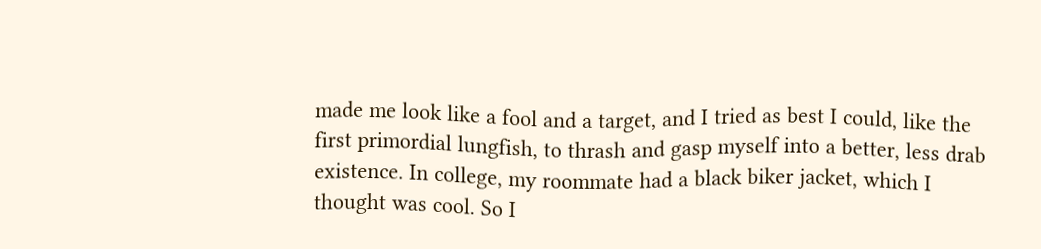made me look like a fool and a target, and I tried as best I could, like the first primordial lungfish, to thrash and gasp myself into a better, less drab existence. In college, my roommate had a black biker jacket, which I thought was cool. So I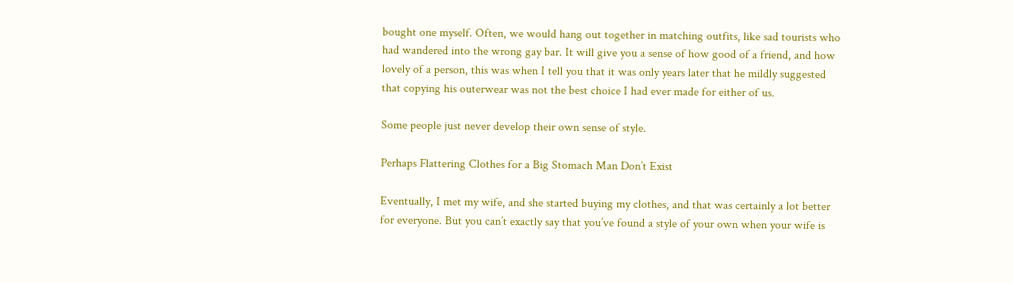bought one myself. Often, we would hang out together in matching outfits, like sad tourists who had wandered into the wrong gay bar. It will give you a sense of how good of a friend, and how lovely of a person, this was when I tell you that it was only years later that he mildly suggested that copying his outerwear was not the best choice I had ever made for either of us.

Some people just never develop their own sense of style.

Perhaps Flattering Clothes for a Big Stomach Man Don’t Exist

Eventually, I met my wife, and she started buying my clothes, and that was certainly a lot better for everyone. But you can’t exactly say that you’ve found a style of your own when your wife is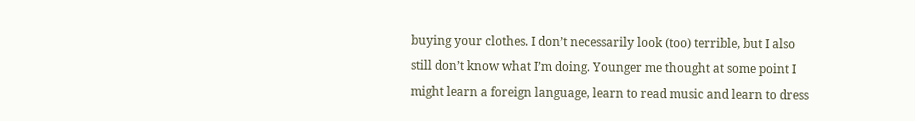buying your clothes. I don’t necessarily look (too) terrible, but I also still don’t know what I’m doing. Younger me thought at some point I might learn a foreign language, learn to read music and learn to dress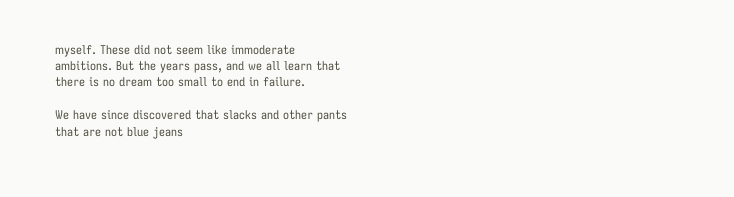myself. These did not seem like immoderate ambitions. But the years pass, and we all learn that there is no dream too small to end in failure.

We have since discovered that slacks and other pants that are not blue jeans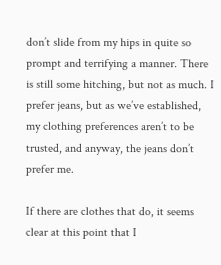don’t slide from my hips in quite so prompt and terrifying a manner. There is still some hitching, but not as much. I prefer jeans, but as we’ve established, my clothing preferences aren’t to be trusted, and anyway, the jeans don’t prefer me.

If there are clothes that do, it seems clear at this point that I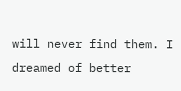will never find them. I dreamed of better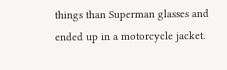things than Superman glasses and ended up in a motorcycle jacket.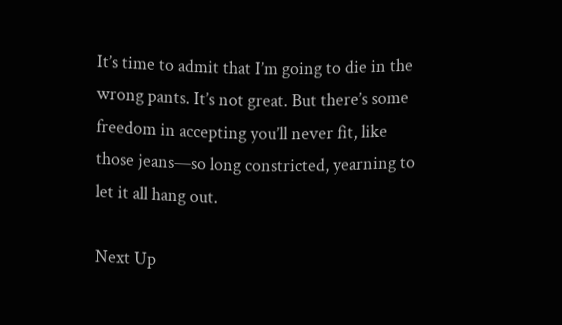It’s time to admit that I’m going to die in the wrong pants. It’s not great. But there’s some freedom in accepting you’ll never fit, like those jeans—so long constricted, yearning to let it all hang out.

Next Up